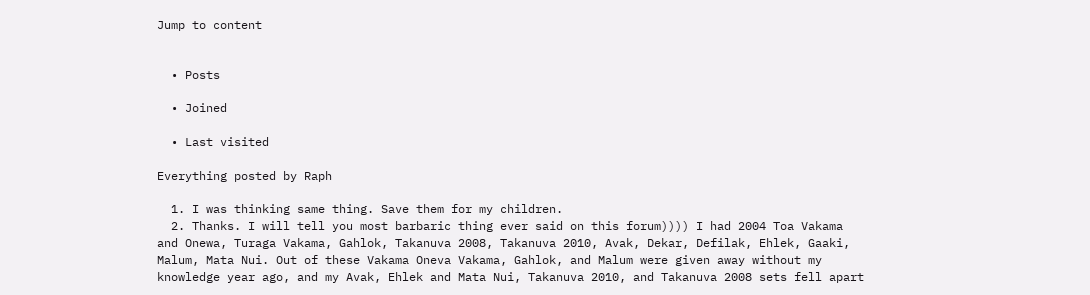Jump to content


  • Posts

  • Joined

  • Last visited

Everything posted by Raph

  1. I was thinking same thing. Save them for my children.
  2. Thanks. I will tell you most barbaric thing ever said on this forum)))) I had 2004 Toa Vakama and Onewa, Turaga Vakama, Gahlok, Takanuva 2008, Takanuva 2010, Avak, Dekar, Defilak, Ehlek, Gaaki, Malum, Mata Nui. Out of these Vakama Oneva Vakama, Gahlok, and Malum were given away without my knowledge year ago, and my Avak, Ehlek and Mata Nui, Takanuva 2010, and Takanuva 2008 sets fell apart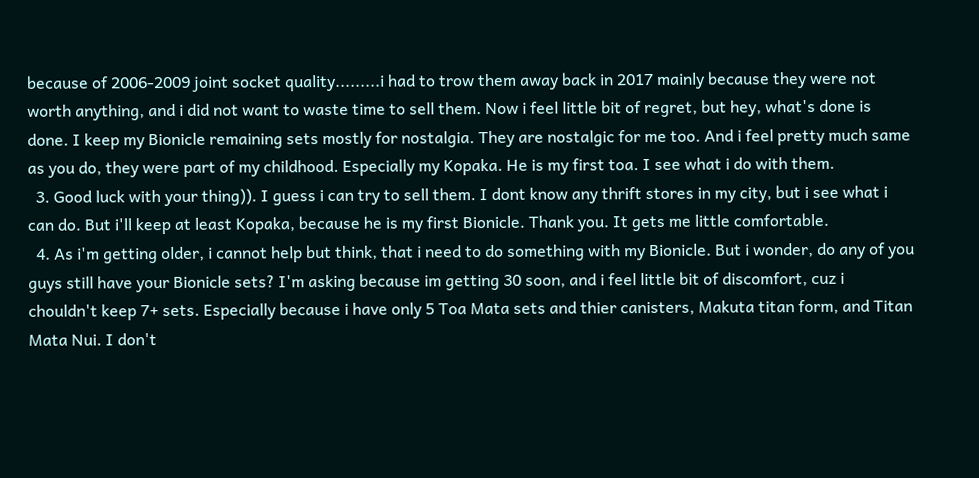because of 2006-2009 joint socket quality.........i had to trow them away back in 2017 mainly because they were not worth anything, and i did not want to waste time to sell them. Now i feel little bit of regret, but hey, what's done is done. I keep my Bionicle remaining sets mostly for nostalgia. They are nostalgic for me too. And i feel pretty much same as you do, they were part of my childhood. Especially my Kopaka. He is my first toa. I see what i do with them.
  3. Good luck with your thing)). I guess i can try to sell them. I dont know any thrift stores in my city, but i see what i can do. But i'll keep at least Kopaka, because he is my first Bionicle. Thank you. It gets me little comfortable.
  4. As i'm getting older, i cannot help but think, that i need to do something with my Bionicle. But i wonder, do any of you guys still have your Bionicle sets? I'm asking because im getting 30 soon, and i feel little bit of discomfort, cuz i chouldn't keep 7+ sets. Especially because i have only 5 Toa Mata sets and thier canisters, Makuta titan form, and Titan Mata Nui. I don't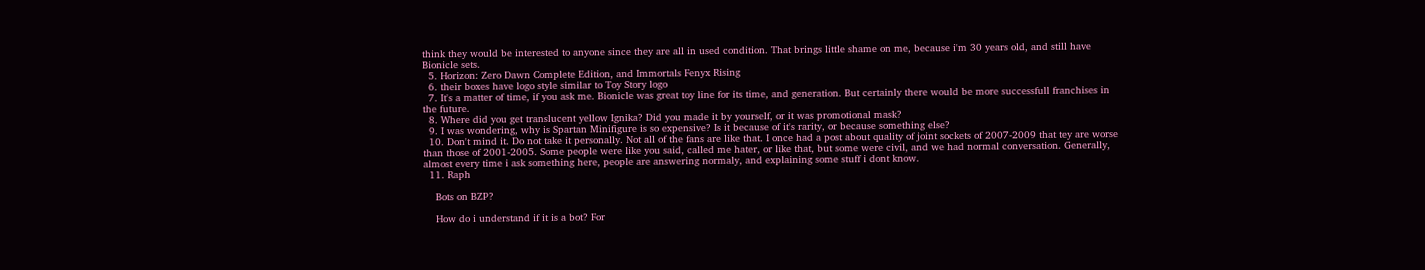think they would be interested to anyone since they are all in used condition. That brings little shame on me, because i'm 30 years old, and still have Bionicle sets.
  5. Horizon: Zero Dawn Complete Edition, and Immortals Fenyx Rising
  6. their boxes have logo style similar to Toy Story logo
  7. It's a matter of time, if you ask me. Bionicle was great toy line for its time, and generation. But certainly there would be more successfull franchises in the future.
  8. Where did you get translucent yellow Ignika? Did you made it by yourself, or it was promotional mask?
  9. I was wondering, why is Spartan Minifigure is so expensive? Is it because of it's rarity, or because something else?
  10. Don't mind it. Do not take it personally. Not all of the fans are like that. I once had a post about quality of joint sockets of 2007-2009 that tey are worse than those of 2001-2005. Some people were like you said, called me hater, or like that, but some were civil, and we had normal conversation. Generally, almost every time i ask something here, people are answering normaly, and explaining some stuff i dont know.
  11. Raph

    Bots on BZP?

    How do i understand if it is a bot? For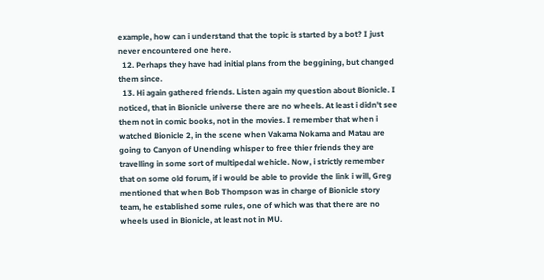example, how can i understand that the topic is started by a bot? I just never encountered one here.
  12. Perhaps they have had initial plans from the beggining, but changed them since.
  13. Hi again gathered friends. Listen again my question about Bionicle. I noticed, that in Bionicle universe there are no wheels. At least i didn't see them not in comic books, not in the movies. I remember that when i watched Bionicle 2, in the scene when Vakama Nokama and Matau are going to Canyon of Unending whisper to free thier friends they are travelling in some sort of multipedal wehicle. Now, i strictly remember that on some old forum, if i would be able to provide the link i will, Greg mentioned that when Bob Thompson was in charge of Bionicle story team, he established some rules, one of which was that there are no wheels used in Bionicle, at least not in MU.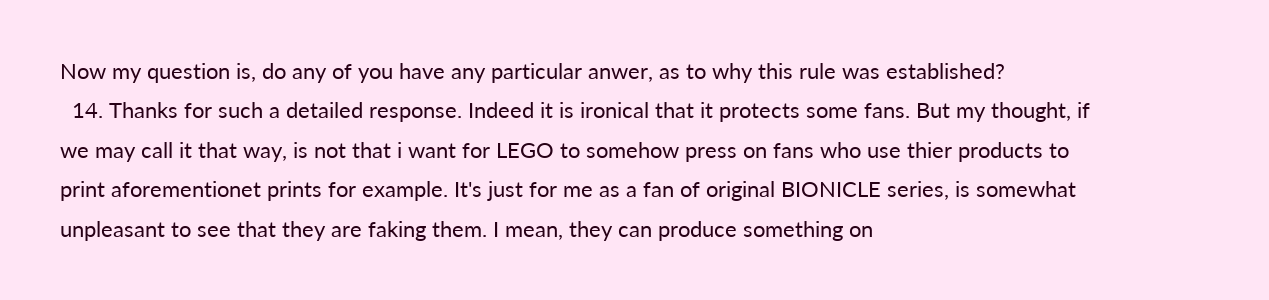Now my question is, do any of you have any particular anwer, as to why this rule was established?
  14. Thanks for such a detailed response. Indeed it is ironical that it protects some fans. But my thought, if we may call it that way, is not that i want for LEGO to somehow press on fans who use thier products to print aforementionet prints for example. It's just for me as a fan of original BIONICLE series, is somewhat unpleasant to see that they are faking them. I mean, they can produce something on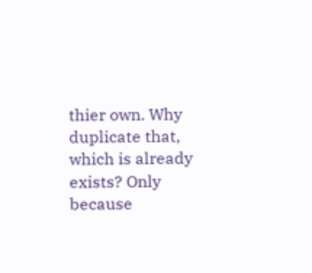thier own. Why duplicate that, which is already exists? Only because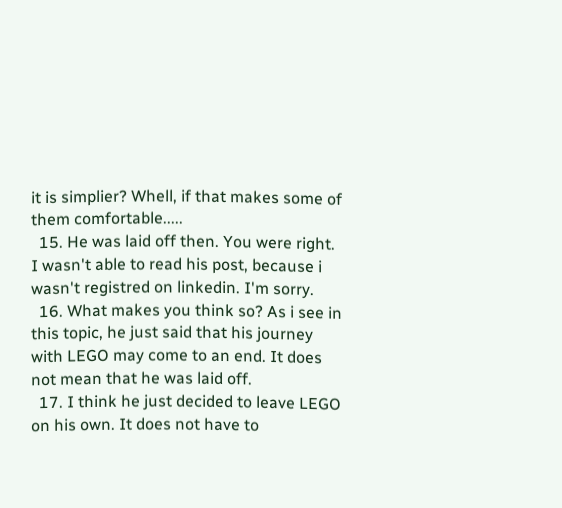it is simplier? Whell, if that makes some of them comfortable.....
  15. He was laid off then. You were right. I wasn't able to read his post, because i wasn't registred on linkedin. I'm sorry.
  16. What makes you think so? As i see in this topic, he just said that his journey with LEGO may come to an end. It does not mean that he was laid off.
  17. I think he just decided to leave LEGO on his own. It does not have to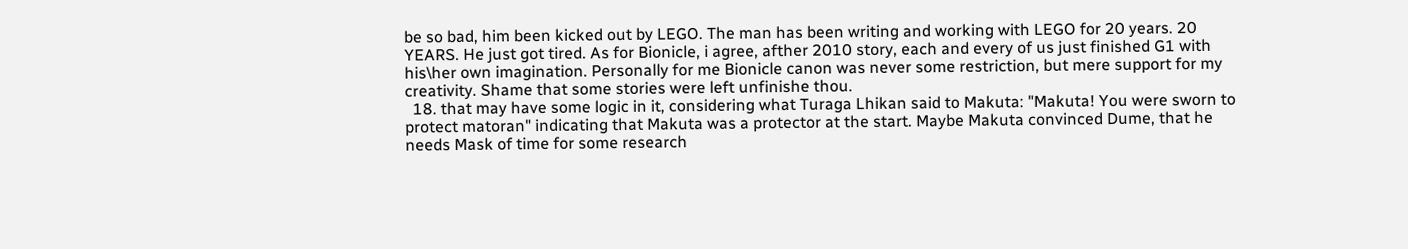be so bad, him been kicked out by LEGO. The man has been writing and working with LEGO for 20 years. 20 YEARS. He just got tired. As for Bionicle, i agree, afther 2010 story, each and every of us just finished G1 with his\her own imagination. Personally for me Bionicle canon was never some restriction, but mere support for my creativity. Shame that some stories were left unfinishe thou.
  18. that may have some logic in it, considering what Turaga Lhikan said to Makuta: "Makuta! You were sworn to protect matoran" indicating that Makuta was a protector at the start. Maybe Makuta convinced Dume, that he needs Mask of time for some research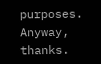purposes. Anyway, thanks.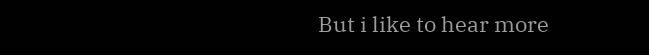But i like to hear more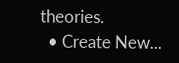theories.
  • Create New...